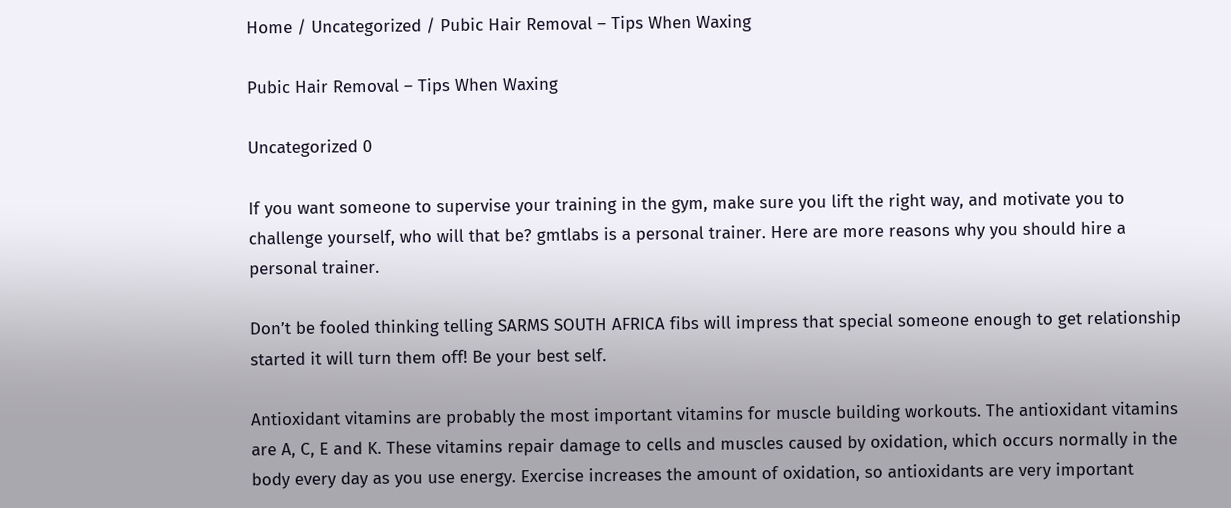Home / Uncategorized / Pubic Hair Removal – Tips When Waxing

Pubic Hair Removal – Tips When Waxing

Uncategorized 0

If you want someone to supervise your training in the gym, make sure you lift the right way, and motivate you to challenge yourself, who will that be? gmtlabs is a personal trainer. Here are more reasons why you should hire a personal trainer.

Don’t be fooled thinking telling SARMS SOUTH AFRICA fibs will impress that special someone enough to get relationship started it will turn them off! Be your best self.

Antioxidant vitamins are probably the most important vitamins for muscle building workouts. The antioxidant vitamins are A, C, E and K. These vitamins repair damage to cells and muscles caused by oxidation, which occurs normally in the body every day as you use energy. Exercise increases the amount of oxidation, so antioxidants are very important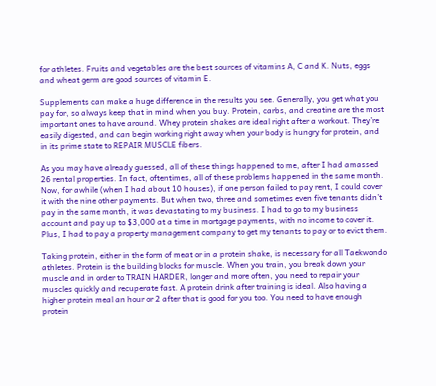for athletes. Fruits and vegetables are the best sources of vitamins A, C and K. Nuts, eggs and wheat germ are good sources of vitamin E.

Supplements can make a huge difference in the results you see. Generally, you get what you pay for, so always keep that in mind when you buy. Protein, carbs, and creatine are the most important ones to have around. Whey protein shakes are ideal right after a workout. They’re easily digested, and can begin working right away when your body is hungry for protein, and in its prime state to REPAIR MUSCLE fibers.

As you may have already guessed, all of these things happened to me, after I had amassed 26 rental properties. In fact, oftentimes, all of these problems happened in the same month. Now, for awhile (when I had about 10 houses), if one person failed to pay rent, I could cover it with the nine other payments. But when two, three and sometimes even five tenants didn’t pay in the same month, it was devastating to my business. I had to go to my business account and pay up to $3,000 at a time in mortgage payments, with no income to cover it. Plus, I had to pay a property management company to get my tenants to pay or to evict them.

Taking protein, either in the form of meat or in a protein shake, is necessary for all Taekwondo athletes. Protein is the building blocks for muscle. When you train, you break down your muscle and in order to TRAIN HARDER, longer and more often, you need to repair your muscles quickly and recuperate fast. A protein drink after training is ideal. Also having a higher protein meal an hour or 2 after that is good for you too. You need to have enough protein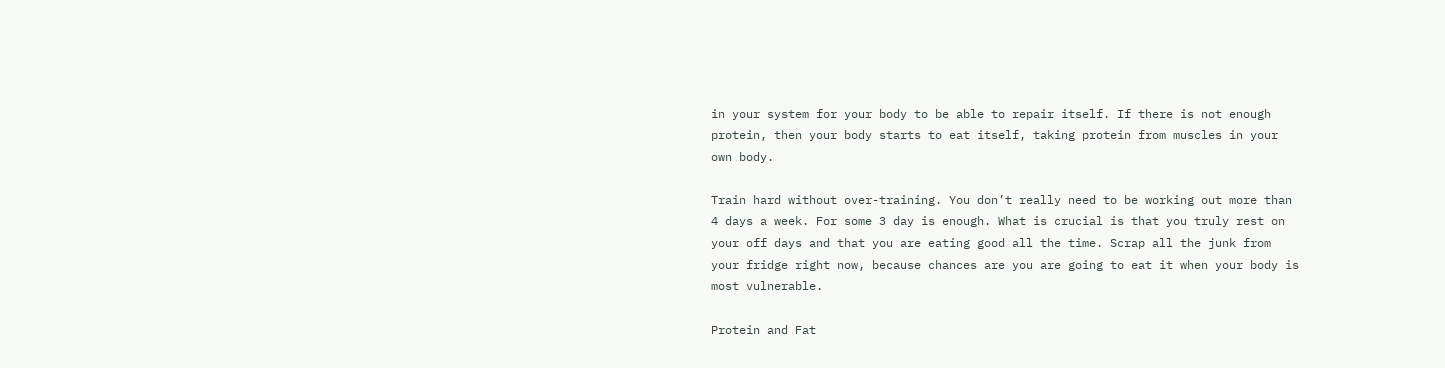in your system for your body to be able to repair itself. If there is not enough protein, then your body starts to eat itself, taking protein from muscles in your own body.

Train hard without over-training. You don’t really need to be working out more than 4 days a week. For some 3 day is enough. What is crucial is that you truly rest on your off days and that you are eating good all the time. Scrap all the junk from your fridge right now, because chances are you are going to eat it when your body is most vulnerable.

Protein and Fat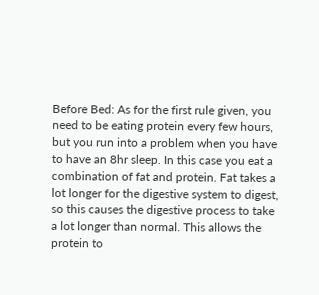Before Bed: As for the first rule given, you need to be eating protein every few hours, but you run into a problem when you have to have an 8hr sleep. In this case you eat a combination of fat and protein. Fat takes a lot longer for the digestive system to digest, so this causes the digestive process to take a lot longer than normal. This allows the protein to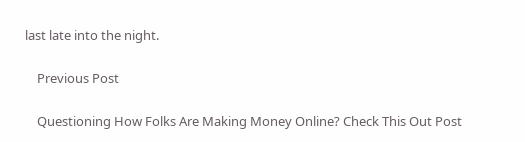last late into the night.

    Previous Post

    Questioning How Folks Are Making Money Online? Check This Out Post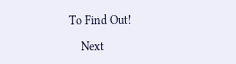To Find Out!

    Next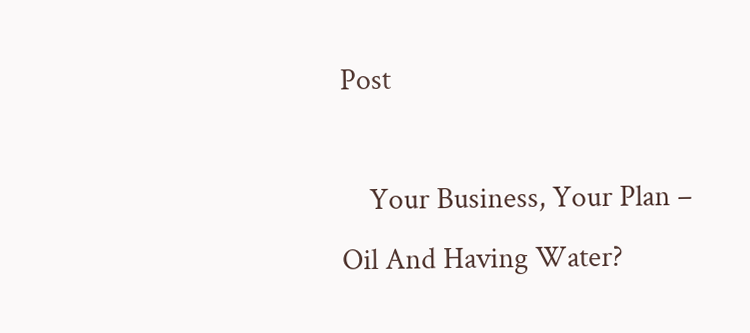Post

    Your Business, Your Plan – Oil And Having Water?